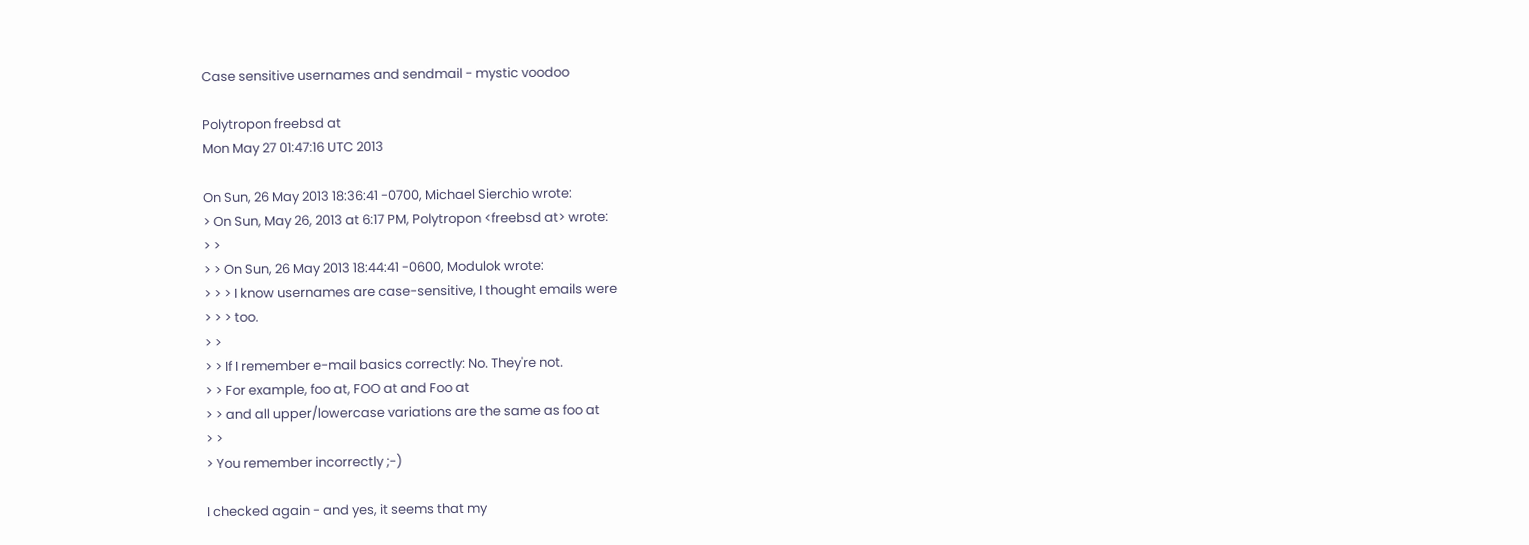Case sensitive usernames and sendmail - mystic voodoo

Polytropon freebsd at
Mon May 27 01:47:16 UTC 2013

On Sun, 26 May 2013 18:36:41 -0700, Michael Sierchio wrote:
> On Sun, May 26, 2013 at 6:17 PM, Polytropon <freebsd at> wrote:
> >
> > On Sun, 26 May 2013 18:44:41 -0600, Modulok wrote:
> > > I know usernames are case-sensitive, I thought emails were
> > > too.
> >
> > If I remember e-mail basics correctly: No. They're not.
> > For example, foo at, FOO at and Foo at
> > and all upper/lowercase variations are the same as foo at
> >
> You remember incorrectly ;-)

I checked again - and yes, it seems that my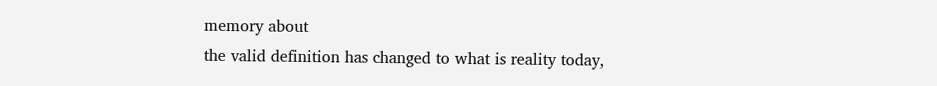memory about
the valid definition has changed to what is reality today,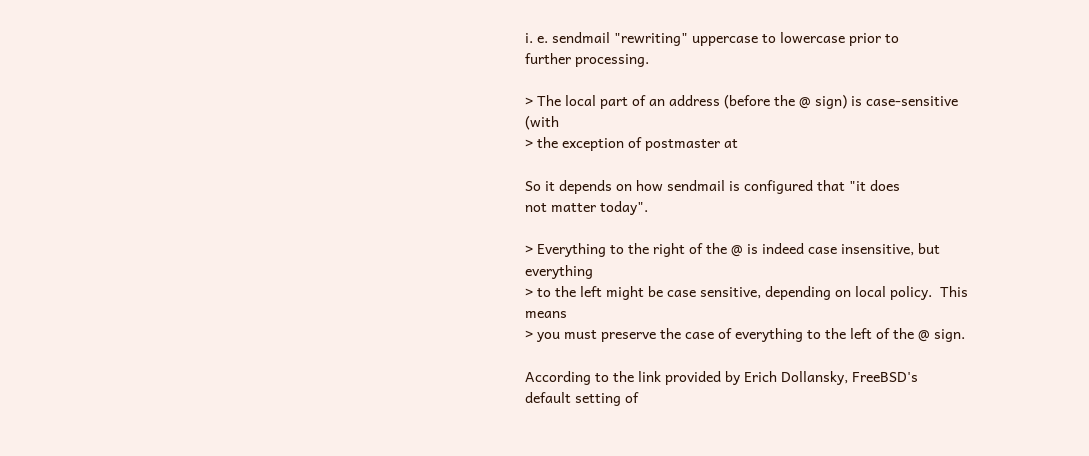i. e. sendmail "rewriting" uppercase to lowercase prior to
further processing.

> The local part of an address (before the @ sign) is case-sensitive (with
> the exception of postmaster at

So it depends on how sendmail is configured that "it does
not matter today".

> Everything to the right of the @ is indeed case insensitive, but everything
> to the left might be case sensitive, depending on local policy.  This means
> you must preserve the case of everything to the left of the @ sign.

According to the link provided by Erich Dollansky, FreeBSD's
default setting of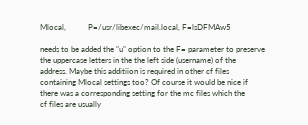Mlocal,           P=/usr/libexec/mail.local, F=lsDFMAw5

needs to be added the "u" option to the F= parameter to preserve
the uppercase letters in the the left side (username) of the
address. Maybe this additiion is required in other cf files
containing Mlocal settings too? Of course it would be nice if
there was a corresponding setting for the mc files which the
cf files are usually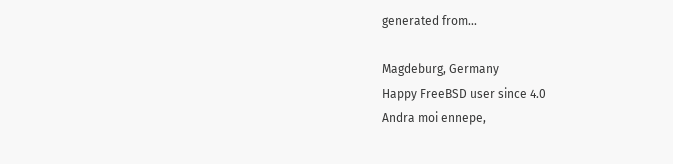generated from...

Magdeburg, Germany
Happy FreeBSD user since 4.0
Andra moi ennepe,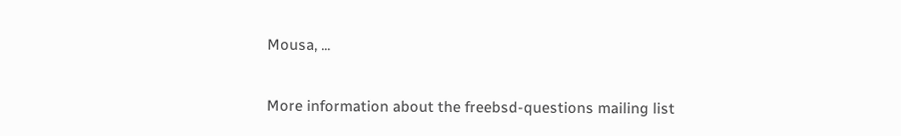Mousa, ...

More information about the freebsd-questions mailing list